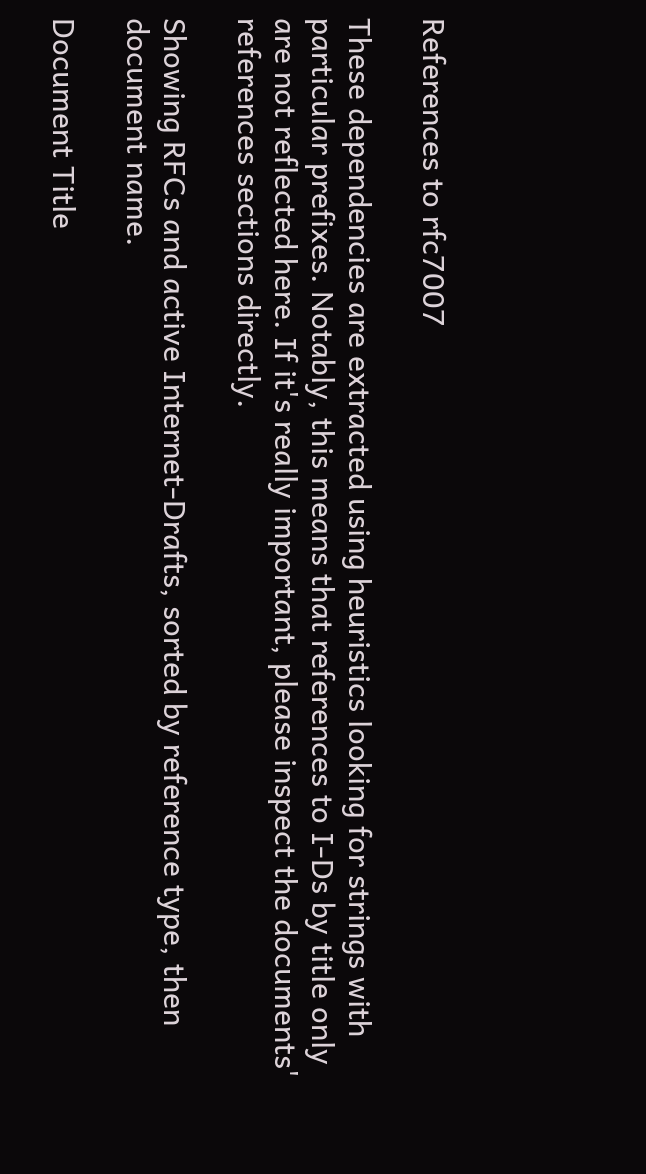References to rfc7007

These dependencies are extracted using heuristics looking for strings with particular prefixes. Notably, this means that references to I-Ds by title only are not reflected here. If it's really important, please inspect the documents' references sections directly.

Showing RFCs and active Internet-Drafts, sorted by reference type, then document name.

Document Title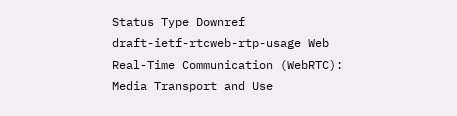Status Type Downref
draft-ietf-rtcweb-rtp-usage Web Real-Time Communication (WebRTC): Media Transport and Use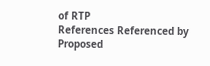of RTP
References Referenced by
Proposed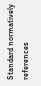Standard normatively references